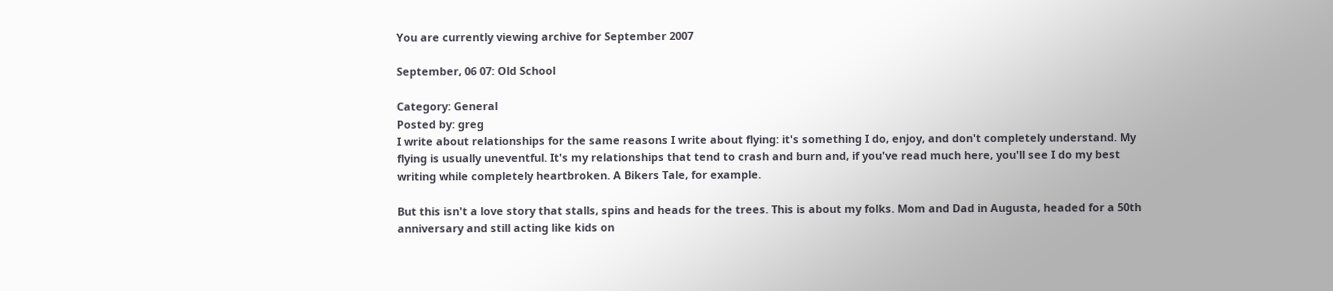You are currently viewing archive for September 2007

September, 06 07: Old School

Category: General
Posted by: greg
I write about relationships for the same reasons I write about flying: it's something I do, enjoy, and don't completely understand. My flying is usually uneventful. It's my relationships that tend to crash and burn and, if you've read much here, you'll see I do my best writing while completely heartbroken. A Bikers Tale, for example.

But this isn't a love story that stalls, spins and heads for the trees. This is about my folks. Mom and Dad in Augusta, headed for a 50th anniversary and still acting like kids on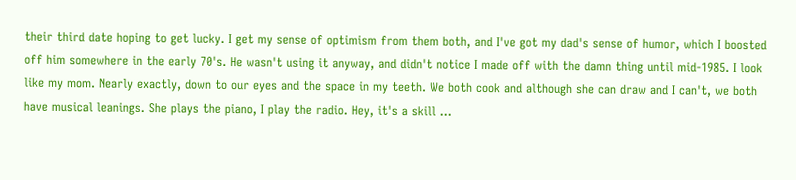their third date hoping to get lucky. I get my sense of optimism from them both, and I've got my dad's sense of humor, which I boosted off him somewhere in the early 70's. He wasn't using it anyway, and didn't notice I made off with the damn thing until mid-1985. I look like my mom. Nearly exactly, down to our eyes and the space in my teeth. We both cook and although she can draw and I can't, we both have musical leanings. She plays the piano, I play the radio. Hey, it's a skill ...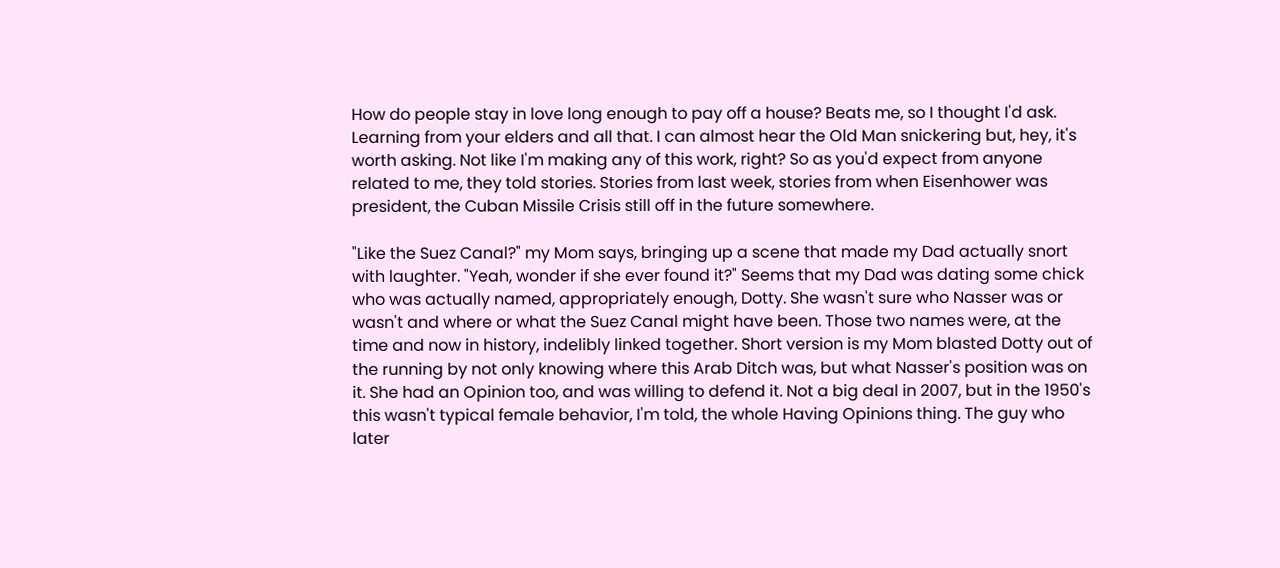How do people stay in love long enough to pay off a house? Beats me, so I thought I'd ask. Learning from your elders and all that. I can almost hear the Old Man snickering but, hey, it's worth asking. Not like I'm making any of this work, right? So as you'd expect from anyone related to me, they told stories. Stories from last week, stories from when Eisenhower was president, the Cuban Missile Crisis still off in the future somewhere.

"Like the Suez Canal?" my Mom says, bringing up a scene that made my Dad actually snort with laughter. "Yeah, wonder if she ever found it?" Seems that my Dad was dating some chick who was actually named, appropriately enough, Dotty. She wasn't sure who Nasser was or wasn't and where or what the Suez Canal might have been. Those two names were, at the time and now in history, indelibly linked together. Short version is my Mom blasted Dotty out of the running by not only knowing where this Arab Ditch was, but what Nasser's position was on it. She had an Opinion too, and was willing to defend it. Not a big deal in 2007, but in the 1950's this wasn't typical female behavior, I'm told, the whole Having Opinions thing. The guy who later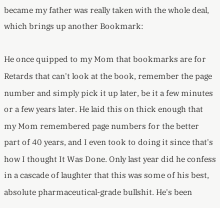became my father was really taken with the whole deal, which brings up another Bookmark:

He once quipped to my Mom that bookmarks are for Retards that can't look at the book, remember the page number and simply pick it up later, be it a few minutes or a few years later. He laid this on thick enough that my Mom remembered page numbers for the better part of 40 years, and I even took to doing it since that's how I thought It Was Done. Only last year did he confess in a cascade of laughter that this was some of his best, absolute pharmaceutical-grade bullshit. He's been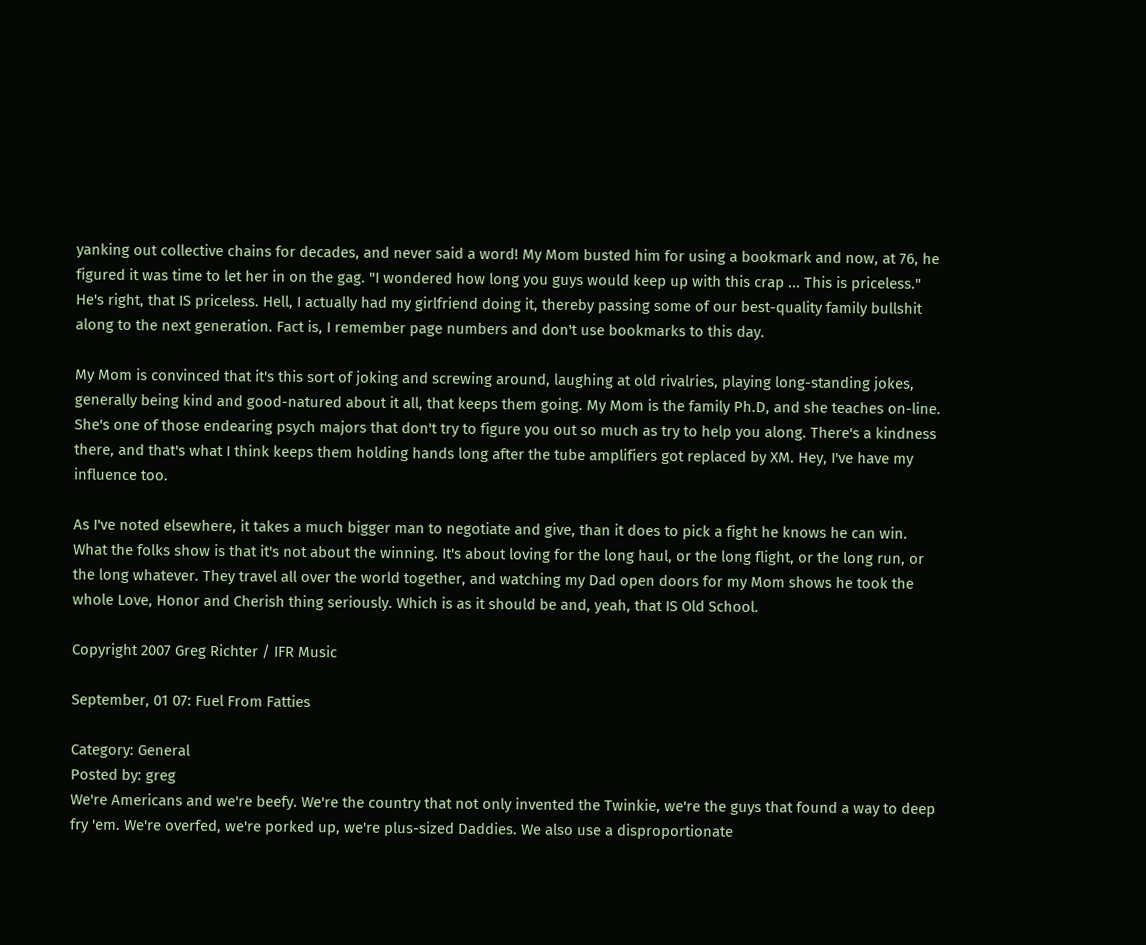yanking out collective chains for decades, and never said a word! My Mom busted him for using a bookmark and now, at 76, he figured it was time to let her in on the gag. "I wondered how long you guys would keep up with this crap ... This is priceless." He's right, that IS priceless. Hell, I actually had my girlfriend doing it, thereby passing some of our best-quality family bullshit along to the next generation. Fact is, I remember page numbers and don't use bookmarks to this day.

My Mom is convinced that it's this sort of joking and screwing around, laughing at old rivalries, playing long-standing jokes, generally being kind and good-natured about it all, that keeps them going. My Mom is the family Ph.D, and she teaches on-line. She's one of those endearing psych majors that don't try to figure you out so much as try to help you along. There's a kindness there, and that's what I think keeps them holding hands long after the tube amplifiers got replaced by XM. Hey, I've have my influence too.

As I've noted elsewhere, it takes a much bigger man to negotiate and give, than it does to pick a fight he knows he can win. What the folks show is that it's not about the winning. It's about loving for the long haul, or the long flight, or the long run, or the long whatever. They travel all over the world together, and watching my Dad open doors for my Mom shows he took the whole Love, Honor and Cherish thing seriously. Which is as it should be and, yeah, that IS Old School.

Copyright 2007 Greg Richter / IFR Music

September, 01 07: Fuel From Fatties

Category: General
Posted by: greg
We're Americans and we're beefy. We're the country that not only invented the Twinkie, we're the guys that found a way to deep fry 'em. We're overfed, we're porked up, we're plus-sized Daddies. We also use a disproportionate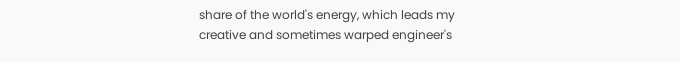share of the world's energy, which leads my creative and sometimes warped engineer's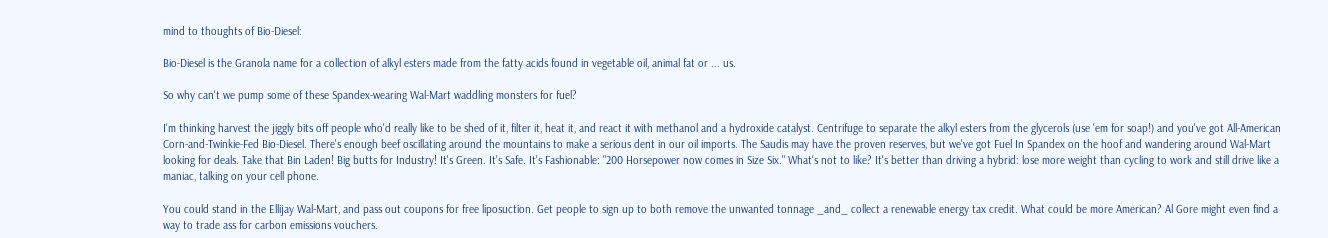mind to thoughts of Bio-Diesel:

Bio-Diesel is the Granola name for a collection of alkyl esters made from the fatty acids found in vegetable oil, animal fat or ... us.

So why can't we pump some of these Spandex-wearing Wal-Mart waddling monsters for fuel?

I'm thinking harvest the jiggly bits off people who'd really like to be shed of it, filter it, heat it, and react it with methanol and a hydroxide catalyst. Centrifuge to separate the alkyl esters from the glycerols (use 'em for soap!) and you've got All-American Corn-and-Twinkie-Fed Bio-Diesel. There's enough beef oscillating around the mountains to make a serious dent in our oil imports. The Saudis may have the proven reserves, but we've got Fuel In Spandex on the hoof and wandering around Wal-Mart looking for deals. Take that Bin Laden! Big butts for Industry! It's Green. It's Safe. It's Fashionable: "200 Horsepower now comes in Size Six." What's not to like? It's better than driving a hybrid: lose more weight than cycling to work and still drive like a maniac, talking on your cell phone.

You could stand in the Ellijay Wal-Mart, and pass out coupons for free liposuction. Get people to sign up to both remove the unwanted tonnage _and_ collect a renewable energy tax credit. What could be more American? Al Gore might even find a way to trade ass for carbon emissions vouchers.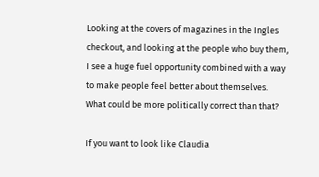Looking at the covers of magazines in the Ingles checkout, and looking at the people who buy them, I see a huge fuel opportunity combined with a way to make people feel better about themselves. What could be more politically correct than that?

If you want to look like Claudia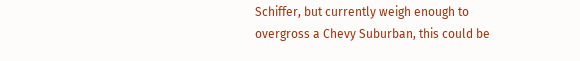Schiffer, but currently weigh enough to overgross a Chevy Suburban, this could be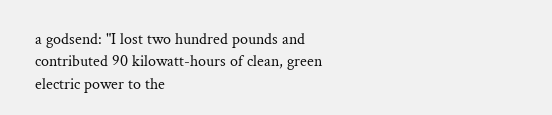a godsend: "I lost two hundred pounds and contributed 90 kilowatt-hours of clean, green electric power to the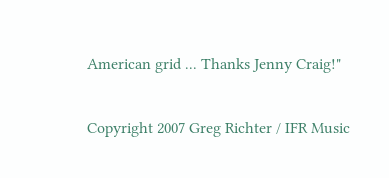American grid ... Thanks Jenny Craig!"

Copyright 2007 Greg Richter / IFR Music